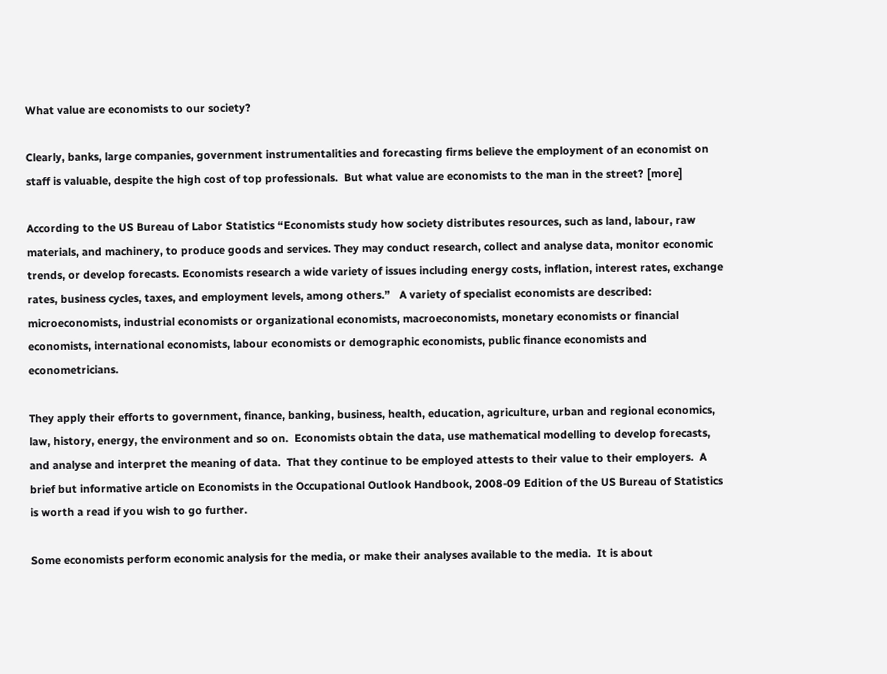What value are economists to our society?

Clearly, banks, large companies, government instrumentalities and forecasting firms believe the employment of an economist on staff is valuable, despite the high cost of top professionals.  But what value are economists to the man in the street? [more]

According to the US Bureau of Labor Statistics “Economists study how society distributes resources, such as land, labour, raw materials, and machinery, to produce goods and services. They may conduct research, collect and analyse data, monitor economic trends, or develop forecasts. Economists research a wide variety of issues including energy costs, inflation, interest rates, exchange rates, business cycles, taxes, and employment levels, among others.”   A variety of specialist economists are described: microeconomists, industrial economists or organizational economists, macroeconomists, monetary economists or financial economists, international economists, labour economists or demographic economists, public finance economists and econometricians.

They apply their efforts to government, finance, banking, business, health, education, agriculture, urban and regional economics, law, history, energy, the environment and so on.  Economists obtain the data, use mathematical modelling to develop forecasts, and analyse and interpret the meaning of data.  That they continue to be employed attests to their value to their employers.  A brief but informative article on Economists in the Occupational Outlook Handbook, 2008-09 Edition of the US Bureau of Statistics is worth a read if you wish to go further.

Some economists perform economic analysis for the media, or make their analyses available to the media.  It is about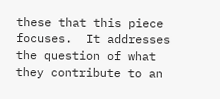these that this piece focuses.  It addresses the question of what they contribute to an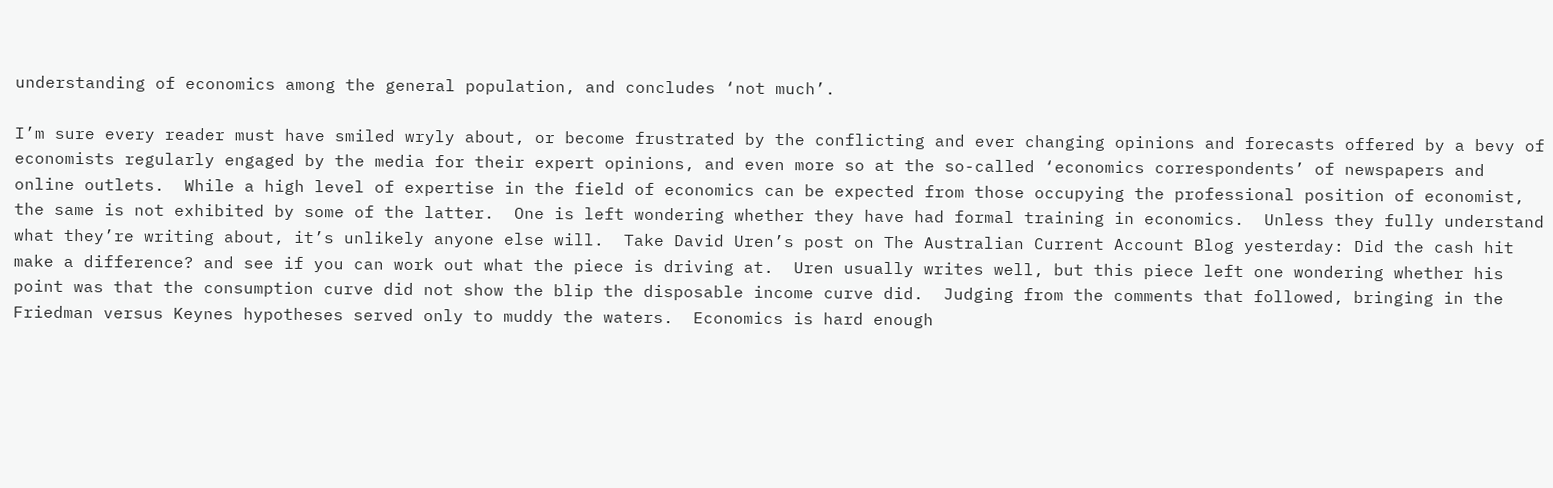understanding of economics among the general population, and concludes ‘not much’.

I’m sure every reader must have smiled wryly about, or become frustrated by the conflicting and ever changing opinions and forecasts offered by a bevy of economists regularly engaged by the media for their expert opinions, and even more so at the so-called ‘economics correspondents’ of newspapers and online outlets.  While a high level of expertise in the field of economics can be expected from those occupying the professional position of economist, the same is not exhibited by some of the latter.  One is left wondering whether they have had formal training in economics.  Unless they fully understand what they’re writing about, it’s unlikely anyone else will.  Take David Uren’s post on The Australian Current Account Blog yesterday: Did the cash hit make a difference? and see if you can work out what the piece is driving at.  Uren usually writes well, but this piece left one wondering whether his point was that the consumption curve did not show the blip the disposable income curve did.  Judging from the comments that followed, bringing in the Friedman versus Keynes hypotheses served only to muddy the waters.  Economics is hard enough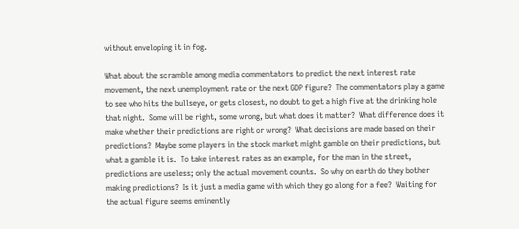without enveloping it in fog.

What about the scramble among media commentators to predict the next interest rate movement, the next unemployment rate or the next GDP figure?  The commentators play a game to see who hits the bullseye, or gets closest, no doubt to get a high five at the drinking hole that night.  Some will be right, some wrong, but what does it matter?  What difference does it make whether their predictions are right or wrong?  What decisions are made based on their predictions?  Maybe some players in the stock market might gamble on their predictions, but what a gamble it is.  To take interest rates as an example, for the man in the street, predictions are useless; only the actual movement counts.  So why on earth do they bother making predictions?  Is it just a media game with which they go along for a fee?  Waiting for the actual figure seems eminently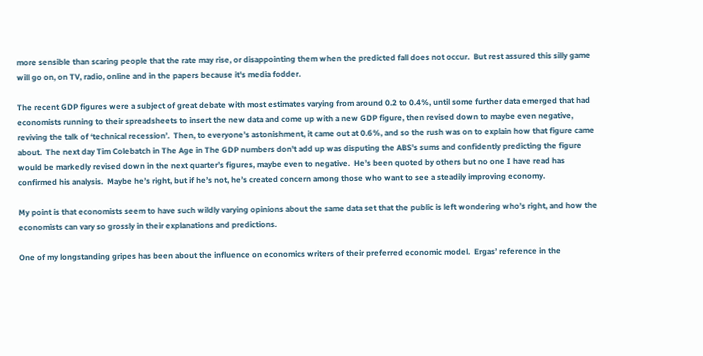more sensible than scaring people that the rate may rise, or disappointing them when the predicted fall does not occur.  But rest assured this silly game will go on, on TV, radio, online and in the papers because it's media fodder.

The recent GDP figures were a subject of great debate with most estimates varying from around 0.2 to 0.4%, until some further data emerged that had economists running to their spreadsheets to insert the new data and come up with a new GDP figure, then revised down to maybe even negative, reviving the talk of ‘technical recession’.  Then, to everyone’s astonishment, it came out at 0.6%, and so the rush was on to explain how that figure came about.  The next day Tim Colebatch in The Age in The GDP numbers don't add up was disputing the ABS’s sums and confidently predicting the figure would be markedly revised down in the next quarter’s figures, maybe even to negative.  He’s been quoted by others but no one I have read has confirmed his analysis.  Maybe he’s right, but if he’s not, he’s created concern among those who want to see a steadily improving economy.

My point is that economists seem to have such wildly varying opinions about the same data set that the public is left wondering who’s right, and how the economists can vary so grossly in their explanations and predictions.

One of my longstanding gripes has been about the influence on economics writers of their preferred economic model.  Ergas’ reference in the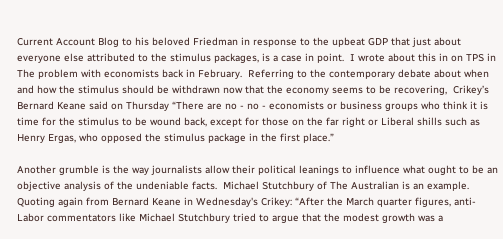Current Account Blog to his beloved Friedman in response to the upbeat GDP that just about everyone else attributed to the stimulus packages, is a case in point.  I wrote about this in on TPS in The problem with economists back in February.  Referring to the contemporary debate about when and how the stimulus should be withdrawn now that the economy seems to be recovering,  Crikey’s Bernard Keane said on Thursday “There are no - no - economists or business groups who think it is time for the stimulus to be wound back, except for those on the far right or Liberal shills such as Henry Ergas, who opposed the stimulus package in the first place.”

Another grumble is the way journalists allow their political leanings to influence what ought to be an objective analysis of the undeniable facts.  Michael Stutchbury of The Australian is an example.  Quoting again from Bernard Keane in Wednesday's Crikey: “After the March quarter figures, anti-Labor commentators like Michael Stutchbury tried to argue that the modest growth was a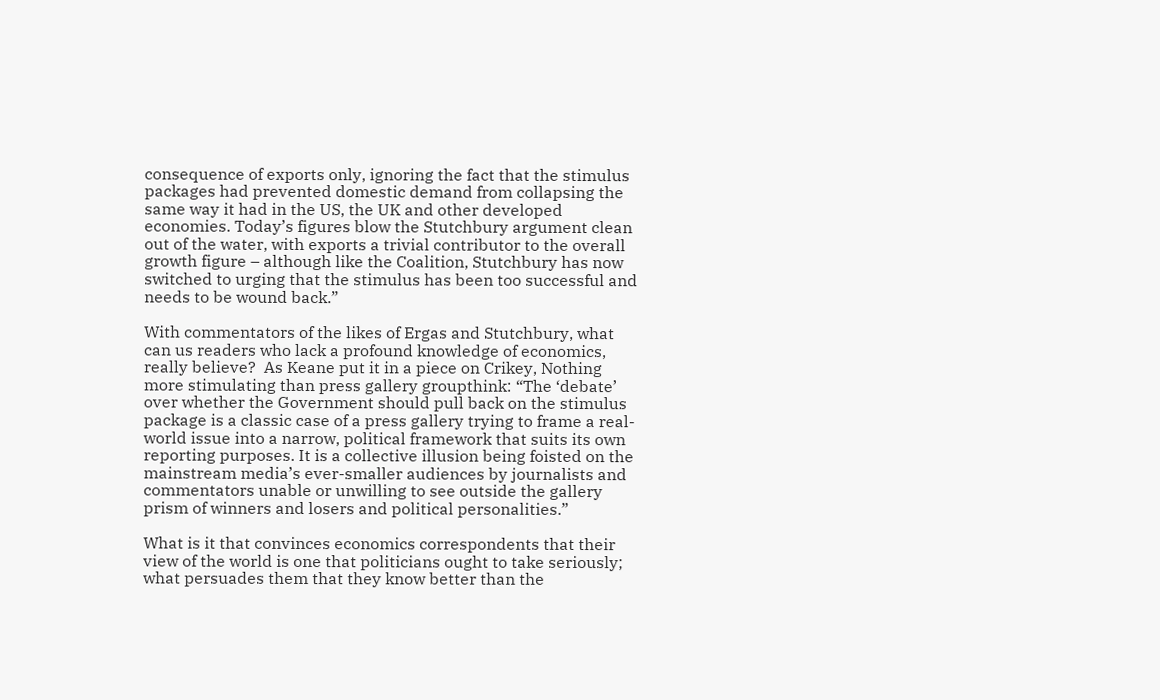consequence of exports only, ignoring the fact that the stimulus packages had prevented domestic demand from collapsing the same way it had in the US, the UK and other developed economies. Today’s figures blow the Stutchbury argument clean out of the water, with exports a trivial contributor to the overall growth figure – although like the Coalition, Stutchbury has now switched to urging that the stimulus has been too successful and needs to be wound back.”

With commentators of the likes of Ergas and Stutchbury, what can us readers who lack a profound knowledge of economics, really believe?  As Keane put it in a piece on Crikey, Nothing more stimulating than press gallery groupthink: “The ‘debate’ over whether the Government should pull back on the stimulus package is a classic case of a press gallery trying to frame a real-world issue into a narrow, political framework that suits its own reporting purposes. It is a collective illusion being foisted on the mainstream media’s ever-smaller audiences by journalists and commentators unable or unwilling to see outside the gallery prism of winners and losers and political personalities.”

What is it that convinces economics correspondents that their view of the world is one that politicians ought to take seriously; what persuades them that they know better than the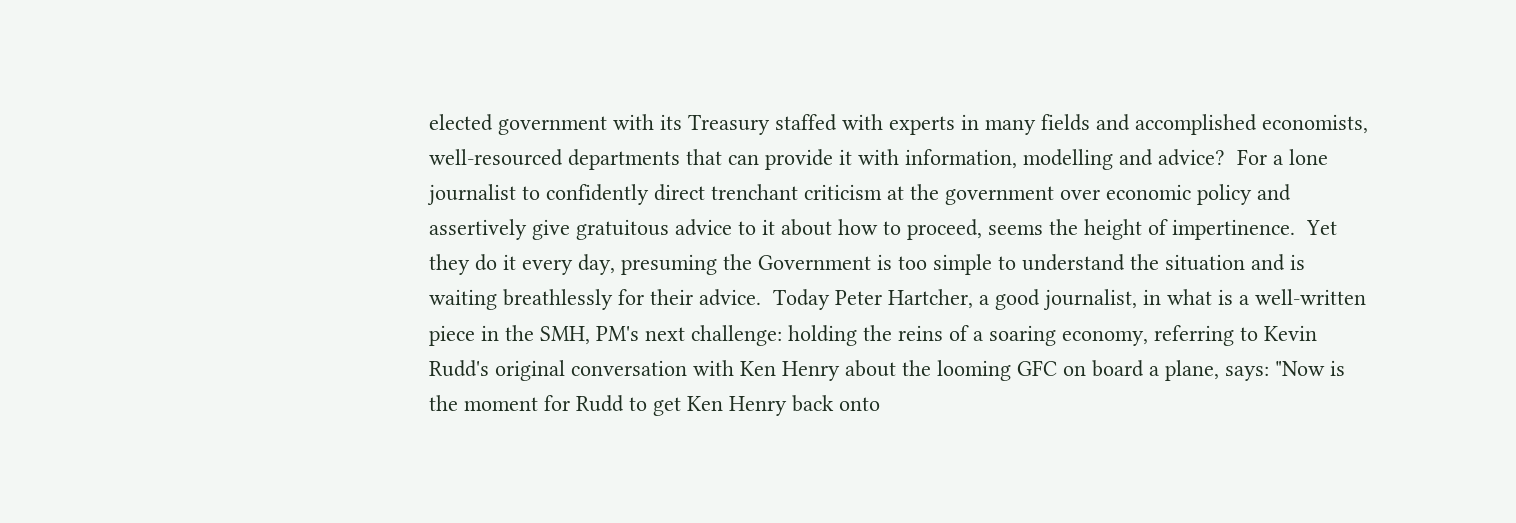elected government with its Treasury staffed with experts in many fields and accomplished economists, well-resourced departments that can provide it with information, modelling and advice?  For a lone journalist to confidently direct trenchant criticism at the government over economic policy and assertively give gratuitous advice to it about how to proceed, seems the height of impertinence.  Yet they do it every day, presuming the Government is too simple to understand the situation and is waiting breathlessly for their advice.  Today Peter Hartcher, a good journalist, in what is a well-written piece in the SMH, PM's next challenge: holding the reins of a soaring economy, referring to Kevin Rudd's original conversation with Ken Henry about the looming GFC on board a plane, says: "Now is the moment for Rudd to get Ken Henry back onto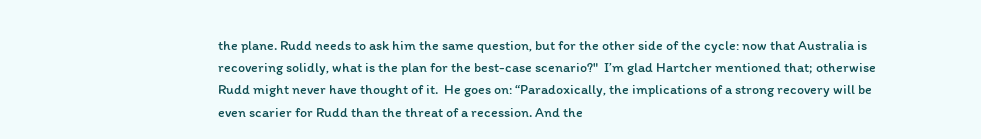the plane. Rudd needs to ask him the same question, but for the other side of the cycle: now that Australia is recovering solidly, what is the plan for the best-case scenario?"  I’m glad Hartcher mentioned that; otherwise Rudd might never have thought of it.  He goes on: “Paradoxically, the implications of a strong recovery will be even scarier for Rudd than the threat of a recession. And the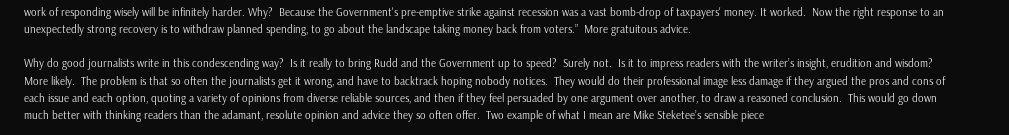work of responding wisely will be infinitely harder. Why?  Because the Government's pre-emptive strike against recession was a vast bomb-drop of taxpayers' money. It worked.  Now the right response to an unexpectedly strong recovery is to withdraw planned spending, to go about the landscape taking money back from voters.”  More gratuitous advice.

Why do good journalists write in this condescending way?  Is it really to bring Rudd and the Government up to speed?  Surely not.  Is it to impress readers with the writer’s insight, erudition and wisdom?  More likely.  The problem is that so often the journalists get it wrong, and have to backtrack hoping nobody notices.  They would do their professional image less damage if they argued the pros and cons of each issue and each option, quoting a variety of opinions from diverse reliable sources, and then if they feel persuaded by one argument over another, to draw a reasoned conclusion.  This would go down much better with thinking readers than the adamant, resolute opinion and advice they so often offer.  Two example of what I mean are Mike Steketee’s sensible piece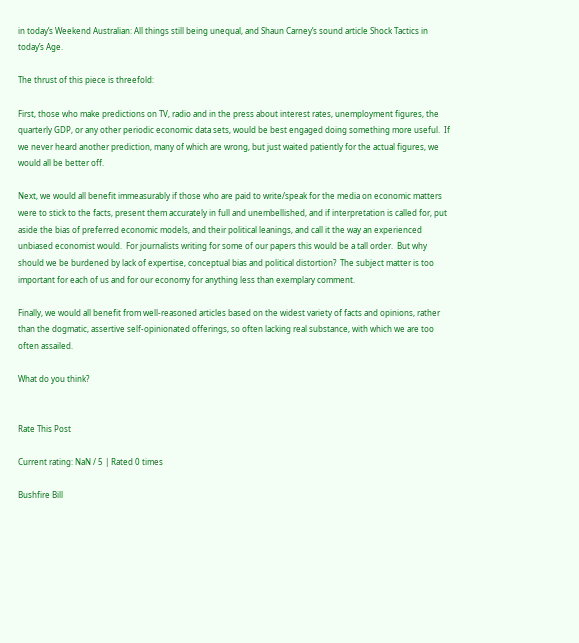in today’s Weekend Australian: All things still being unequal, and Shaun Carney’s sound article Shock Tactics in today’s Age.

The thrust of this piece is threefold:

First, those who make predictions on TV, radio and in the press about interest rates, unemployment figures, the quarterly GDP, or any other periodic economic data sets, would be best engaged doing something more useful.  If we never heard another prediction, many of which are wrong, but just waited patiently for the actual figures, we would all be better off.

Next, we would all benefit immeasurably if those who are paid to write/speak for the media on economic matters were to stick to the facts, present them accurately in full and unembellished, and if interpretation is called for, put aside the bias of preferred economic models, and their political leanings, and call it the way an experienced unbiased economist would.  For journalists writing for some of our papers this would be a tall order.  But why should we be burdened by lack of expertise, conceptual bias and political distortion?  The subject matter is too important for each of us and for our economy for anything less than exemplary comment.

Finally, we would all benefit from well-reasoned articles based on the widest variety of facts and opinions, rather than the dogmatic, assertive self-opinionated offerings, so often lacking real substance, with which we are too often assailed.

What do you think?


Rate This Post

Current rating: NaN / 5 | Rated 0 times

Bushfire Bill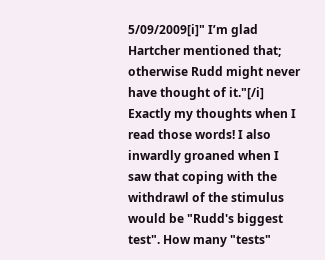5/09/2009[i]" I’m glad Hartcher mentioned that; otherwise Rudd might never have thought of it."[/i] Exactly my thoughts when I read those words! I also inwardly groaned when I saw that coping with the withdrawl of the stimulus would be "Rudd's biggest test". How many "tests"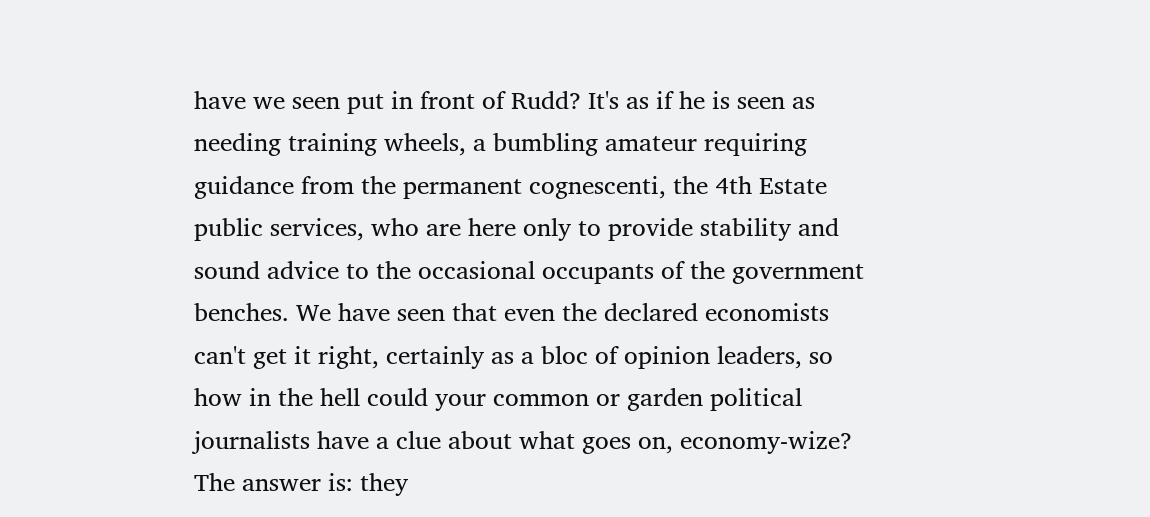have we seen put in front of Rudd? It's as if he is seen as needing training wheels, a bumbling amateur requiring guidance from the permanent cognescenti, the 4th Estate public services, who are here only to provide stability and sound advice to the occasional occupants of the government benches. We have seen that even the declared economists can't get it right, certainly as a bloc of opinion leaders, so how in the hell could your common or garden political journalists have a clue about what goes on, economy-wize? The answer is: they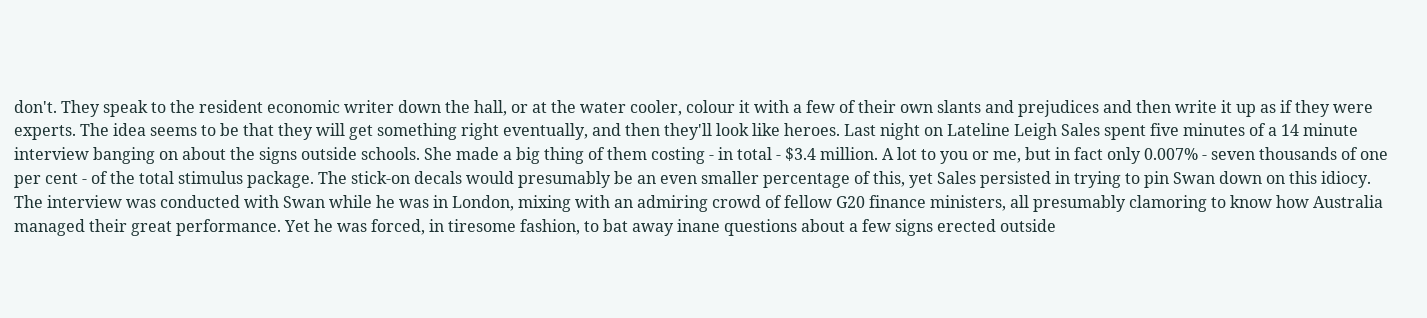don't. They speak to the resident economic writer down the hall, or at the water cooler, colour it with a few of their own slants and prejudices and then write it up as if they were experts. The idea seems to be that they will get something right eventually, and then they'll look like heroes. Last night on Lateline Leigh Sales spent five minutes of a 14 minute interview banging on about the signs outside schools. She made a big thing of them costing - in total - $3.4 million. A lot to you or me, but in fact only 0.007% - seven thousands of one per cent - of the total stimulus package. The stick-on decals would presumably be an even smaller percentage of this, yet Sales persisted in trying to pin Swan down on this idiocy. The interview was conducted with Swan while he was in London, mixing with an admiring crowd of fellow G20 finance ministers, all presumably clamoring to know how Australia managed their great performance. Yet he was forced, in tiresome fashion, to bat away inane questions about a few signs erected outside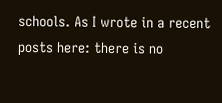schools. As I wrote in a recent posts here: there is no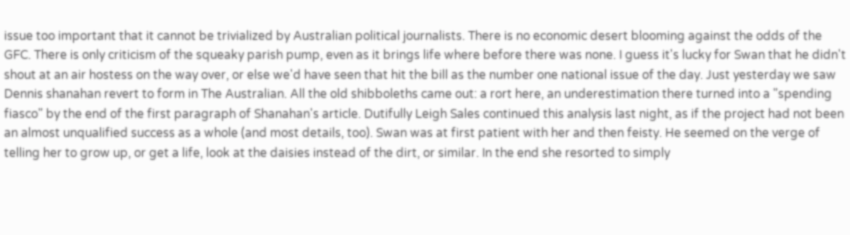issue too important that it cannot be trivialized by Australian political journalists. There is no economic desert blooming against the odds of the GFC. There is only criticism of the squeaky parish pump, even as it brings life where before there was none. I guess it's lucky for Swan that he didn't shout at an air hostess on the way over, or else we'd have seen that hit the bill as the number one national issue of the day. Just yesterday we saw Dennis shanahan revert to form in The Australian. All the old shibboleths came out: a rort here, an underestimation there turned into a "spending fiasco" by the end of the first paragraph of Shanahan's article. Dutifully Leigh Sales continued this analysis last night, as if the project had not been an almost unqualified success as a whole (and most details, too). Swan was at first patient with her and then feisty. He seemed on the verge of telling her to grow up, or get a life, look at the daisies instead of the dirt, or similar. In the end she resorted to simply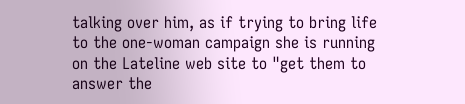talking over him, as if trying to bring life to the one-woman campaign she is running on the Lateline web site to "get them to answer the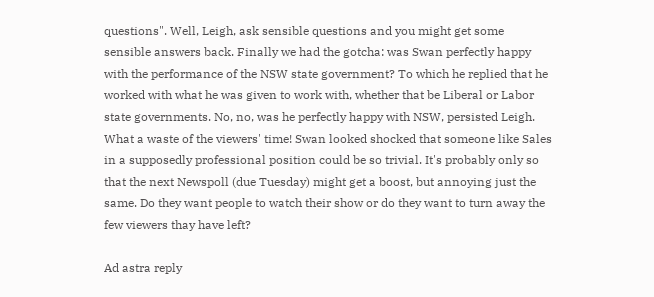questions". Well, Leigh, ask sensible questions and you might get some sensible answers back. Finally we had the gotcha: was Swan perfectly happy with the performance of the NSW state government? To which he replied that he worked with what he was given to work with, whether that be Liberal or Labor state governments. No, no, was he perfectly happy with NSW, persisted Leigh. What a waste of the viewers' time! Swan looked shocked that someone like Sales in a supposedly professional position could be so trivial. It's probably only so that the next Newspoll (due Tuesday) might get a boost, but annoying just the same. Do they want people to watch their show or do they want to turn away the few viewers thay have left?

Ad astra reply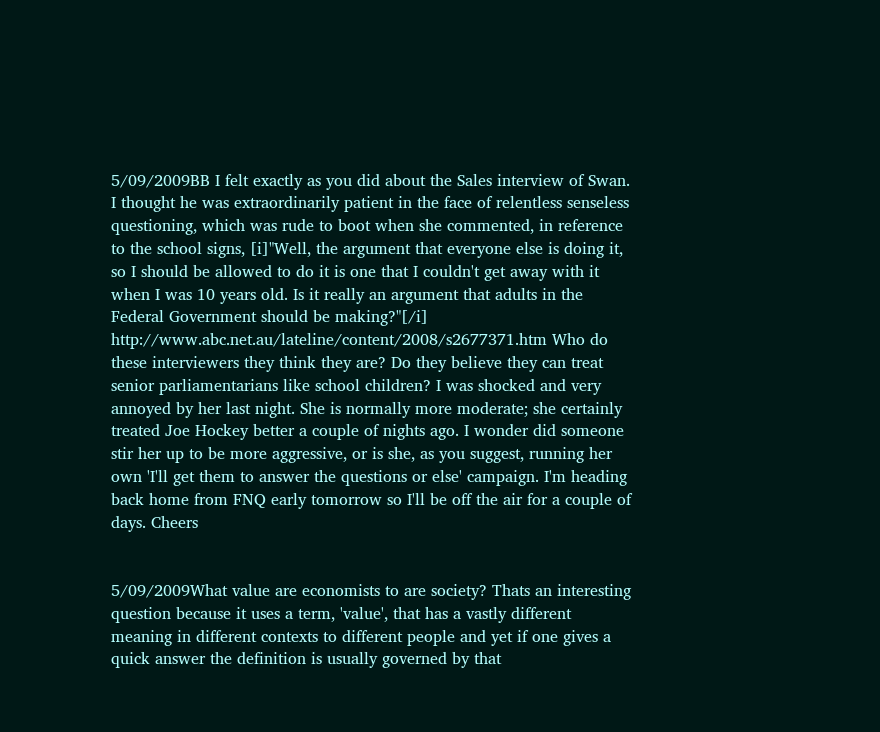5/09/2009BB I felt exactly as you did about the Sales interview of Swan. I thought he was extraordinarily patient in the face of relentless senseless questioning, which was rude to boot when she commented, in reference to the school signs, [i]"Well, the argument that everyone else is doing it, so I should be allowed to do it is one that I couldn't get away with it when I was 10 years old. Is it really an argument that adults in the Federal Government should be making?"[/i] http://www.abc.net.au/lateline/content/2008/s2677371.htm Who do these interviewers they think they are? Do they believe they can treat senior parliamentarians like school children? I was shocked and very annoyed by her last night. She is normally more moderate; she certainly treated Joe Hockey better a couple of nights ago. I wonder did someone stir her up to be more aggressive, or is she, as you suggest, running her own 'I'll get them to answer the questions or else' campaign. I'm heading back home from FNQ early tomorrow so I'll be off the air for a couple of days. Cheers


5/09/2009What value are economists to are society? Thats an interesting question because it uses a term, 'value', that has a vastly different meaning in different contexts to different people and yet if one gives a quick answer the definition is usually governed by that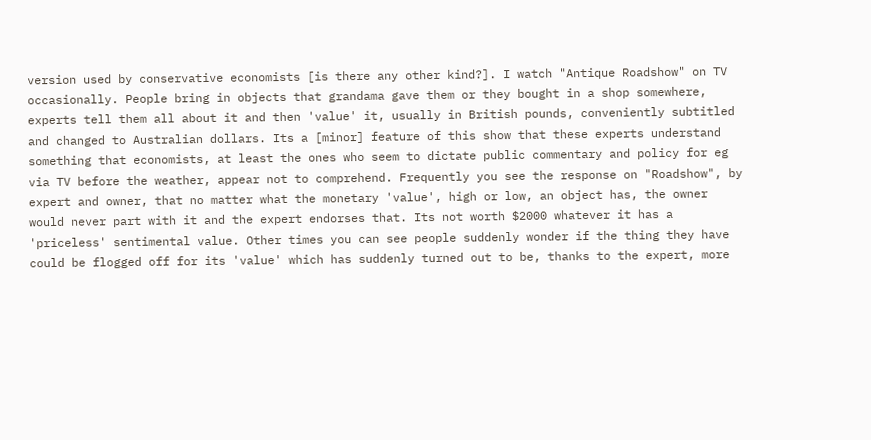version used by conservative economists [is there any other kind?]. I watch "Antique Roadshow" on TV occasionally. People bring in objects that grandama gave them or they bought in a shop somewhere, experts tell them all about it and then 'value' it, usually in British pounds, conveniently subtitled and changed to Australian dollars. Its a [minor] feature of this show that these experts understand something that economists, at least the ones who seem to dictate public commentary and policy for eg via TV before the weather, appear not to comprehend. Frequently you see the response on "Roadshow", by expert and owner, that no matter what the monetary 'value', high or low, an object has, the owner would never part with it and the expert endorses that. Its not worth $2000 whatever it has a 'priceless' sentimental value. Other times you can see people suddenly wonder if the thing they have could be flogged off for its 'value' which has suddenly turned out to be, thanks to the expert, more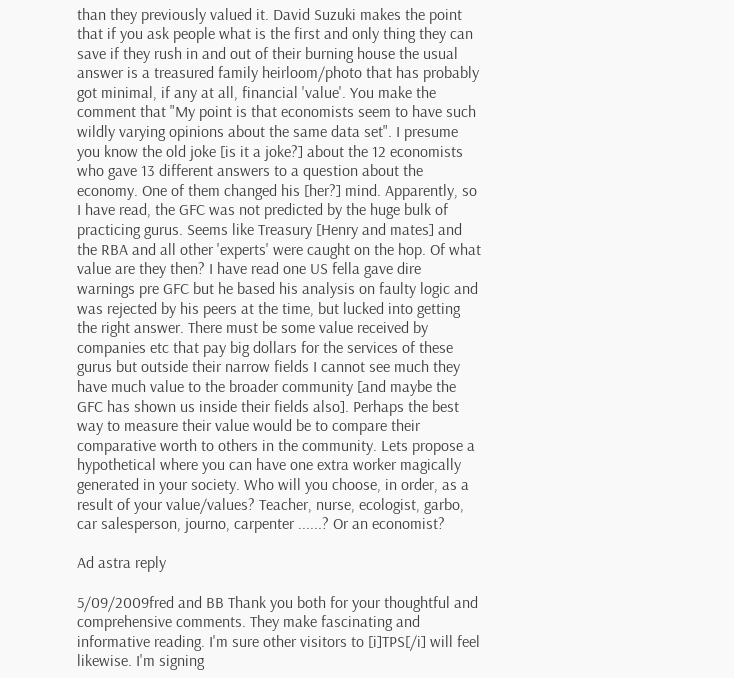than they previously valued it. David Suzuki makes the point that if you ask people what is the first and only thing they can save if they rush in and out of their burning house the usual answer is a treasured family heirloom/photo that has probably got minimal, if any at all, financial 'value'. You make the comment that "My point is that economists seem to have such wildly varying opinions about the same data set". I presume you know the old joke [is it a joke?] about the 12 economists who gave 13 different answers to a question about the economy. One of them changed his [her?] mind. Apparently, so I have read, the GFC was not predicted by the huge bulk of practicing gurus. Seems like Treasury [Henry and mates] and the RBA and all other 'experts' were caught on the hop. Of what value are they then? I have read one US fella gave dire warnings pre GFC but he based his analysis on faulty logic and was rejected by his peers at the time, but lucked into getting the right answer. There must be some value received by companies etc that pay big dollars for the services of these gurus but outside their narrow fields I cannot see much they have much value to the broader community [and maybe the GFC has shown us inside their fields also]. Perhaps the best way to measure their value would be to compare their comparative worth to others in the community. Lets propose a hypothetical where you can have one extra worker magically generated in your society. Who will you choose, in order, as a result of your value/values? Teacher, nurse, ecologist, garbo, car salesperson, journo, carpenter ......? Or an economist?

Ad astra reply

5/09/2009fred and BB Thank you both for your thoughtful and comprehensive comments. They make fascinating and informative reading. I'm sure other visitors to [i]TPS[/i] will feel likewise. I'm signing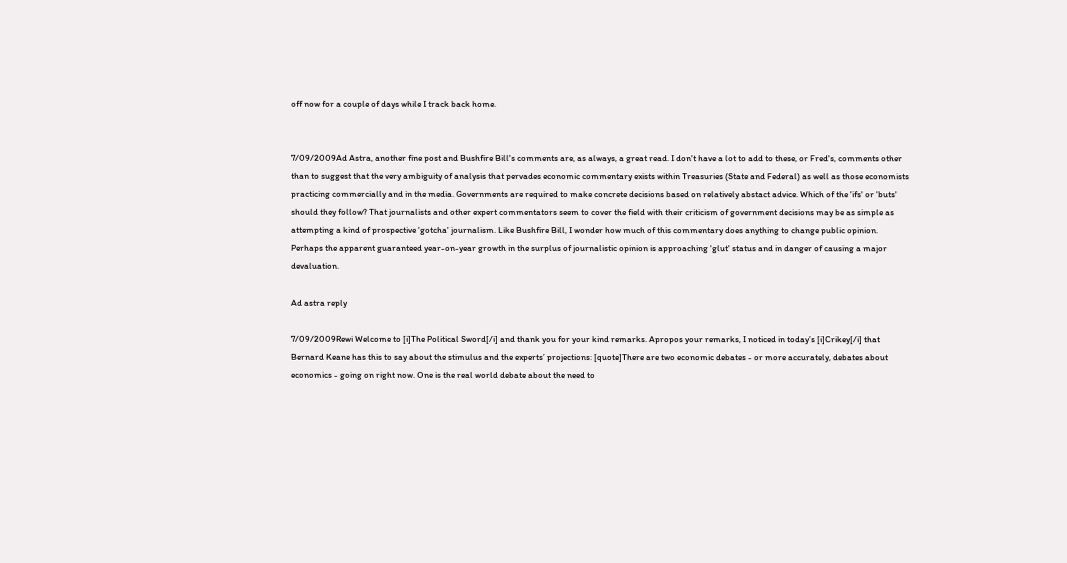off now for a couple of days while I track back home.


7/09/2009Ad Astra, another fine post and Bushfire Bill's comments are, as always, a great read. I don't have a lot to add to these, or Fred's, comments other than to suggest that the very ambiguity of analysis that pervades economic commentary exists within Treasuries (State and Federal) as well as those economists practicing commercially and in the media. Governments are required to make concrete decisions based on relatively abstact advice. Which of the 'ifs' or 'buts' should they follow? That journalists and other expert commentators seem to cover the field with their criticism of government decisions may be as simple as attempting a kind of prospective 'gotcha' journalism. Like Bushfire Bill, I wonder how much of this commentary does anything to change public opinion. Perhaps the apparent guaranteed year-on-year growth in the surplus of journalistic opinion is approaching 'glut' status and in danger of causing a major devaluation.

Ad astra reply

7/09/2009Rewi Welcome to [i]The Political Sword[/i] and thank you for your kind remarks. Apropos your remarks, I noticed in today’s [i]Crikey[/i] that Bernard Keane has this to say about the stimulus and the experts’ projections: [quote]There are two economic debates - or more accurately, debates about economics - going on right now. One is the real world debate about the need to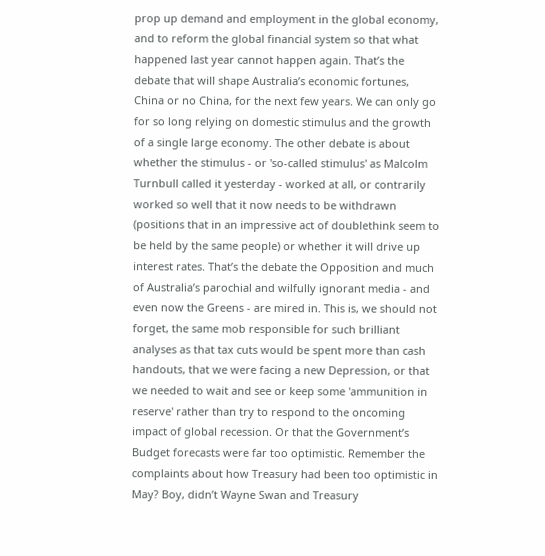prop up demand and employment in the global economy, and to reform the global financial system so that what happened last year cannot happen again. That’s the debate that will shape Australia’s economic fortunes, China or no China, for the next few years. We can only go for so long relying on domestic stimulus and the growth of a single large economy. The other debate is about whether the stimulus - or 'so-called stimulus' as Malcolm Turnbull called it yesterday - worked at all, or contrarily worked so well that it now needs to be withdrawn (positions that in an impressive act of doublethink seem to be held by the same people) or whether it will drive up interest rates. That’s the debate the Opposition and much of Australia’s parochial and wilfully ignorant media - and even now the Greens - are mired in. This is, we should not forget, the same mob responsible for such brilliant analyses as that tax cuts would be spent more than cash handouts, that we were facing a new Depression, or that we needed to wait and see or keep some 'ammunition in reserve' rather than try to respond to the oncoming impact of global recession. Or that the Government’s Budget forecasts were far too optimistic. Remember the complaints about how Treasury had been too optimistic in May? Boy, didn’t Wayne Swan and Treasury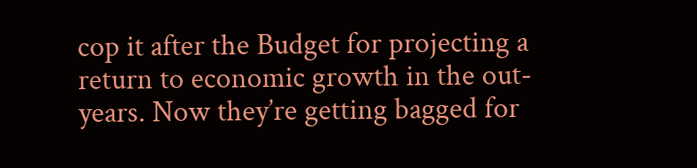cop it after the Budget for projecting a return to economic growth in the out-years. Now they’re getting bagged for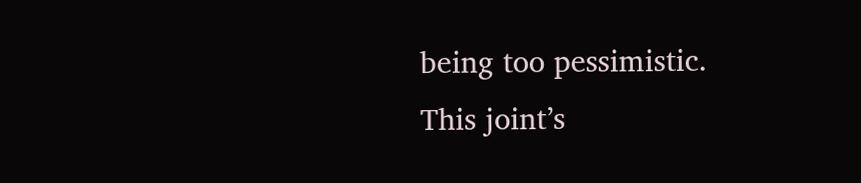being too pessimistic. This joint’s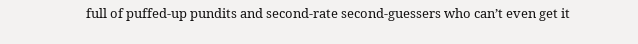full of puffed-up pundits and second-rate second-guessers who can’t even get it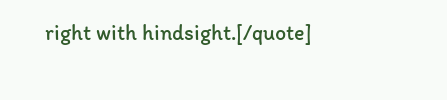right with hindsight.[/quote]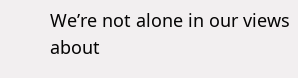We’re not alone in our views about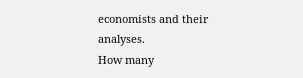economists and their analyses.
How many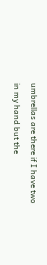umbrellas are there if I have two in my hand but the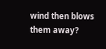wind then blows them away?